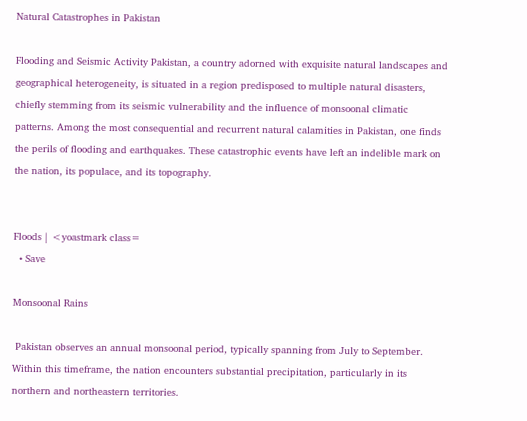Natural Catastrophes in Pakistan

Flooding and Seismic Activity Pakistan, a country adorned with exquisite natural landscapes and geographical heterogeneity, is situated in a region predisposed to multiple natural disasters, chiefly stemming from its seismic vulnerability and the influence of monsoonal climatic patterns. Among the most consequential and recurrent natural calamities in Pakistan, one finds the perils of flooding and earthquakes. These catastrophic events have left an indelible mark on the nation, its populace, and its topography.


Floods | <yoastmark class=
  • Save

Monsoonal Rains

 Pakistan observes an annual monsoonal period, typically spanning from July to September. Within this timeframe, the nation encounters substantial precipitation, particularly in its northern and northeastern territories.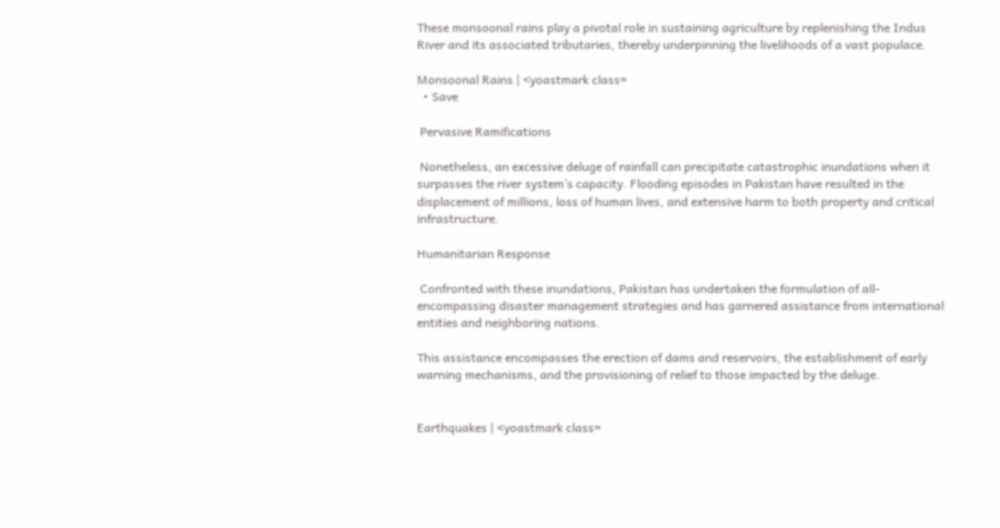These monsoonal rains play a pivotal role in sustaining agriculture by replenishing the Indus River and its associated tributaries, thereby underpinning the livelihoods of a vast populace.

Monsoonal Rains | <yoastmark class=
  • Save

 Pervasive Ramifications

 Nonetheless, an excessive deluge of rainfall can precipitate catastrophic inundations when it surpasses the river system’s capacity. Flooding episodes in Pakistan have resulted in the displacement of millions, loss of human lives, and extensive harm to both property and critical infrastructure.

Humanitarian Response

 Confronted with these inundations, Pakistan has undertaken the formulation of all-encompassing disaster management strategies and has garnered assistance from international entities and neighboring nations.

This assistance encompasses the erection of dams and reservoirs, the establishment of early warning mechanisms, and the provisioning of relief to those impacted by the deluge.


Earthquakes | <yoastmark class=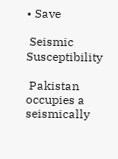• Save

 Seismic Susceptibility

 Pakistan occupies a seismically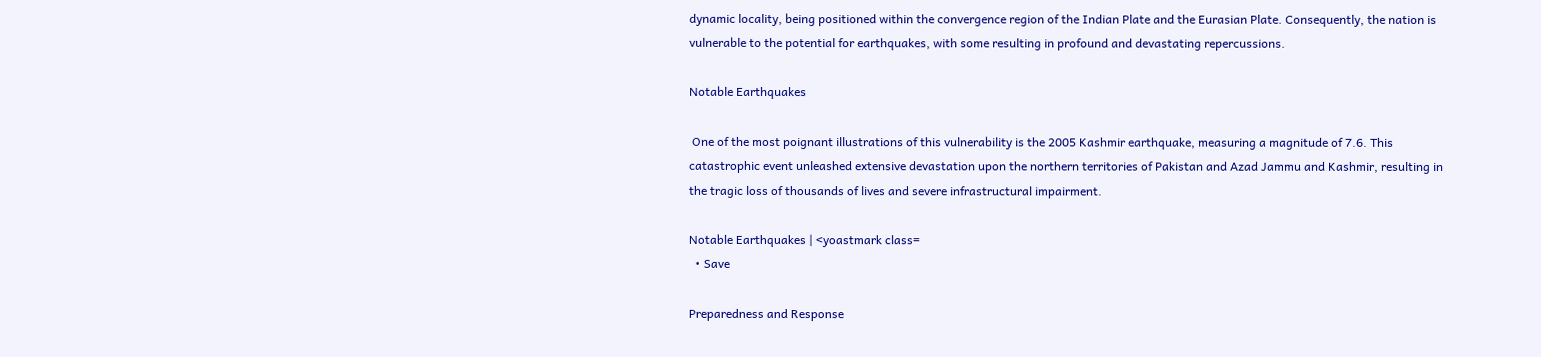dynamic locality, being positioned within the convergence region of the Indian Plate and the Eurasian Plate. Consequently, the nation is vulnerable to the potential for earthquakes, with some resulting in profound and devastating repercussions.

Notable Earthquakes

 One of the most poignant illustrations of this vulnerability is the 2005 Kashmir earthquake, measuring a magnitude of 7.6. This catastrophic event unleashed extensive devastation upon the northern territories of Pakistan and Azad Jammu and Kashmir, resulting in the tragic loss of thousands of lives and severe infrastructural impairment.

Notable Earthquakes | <yoastmark class=
  • Save

Preparedness and Response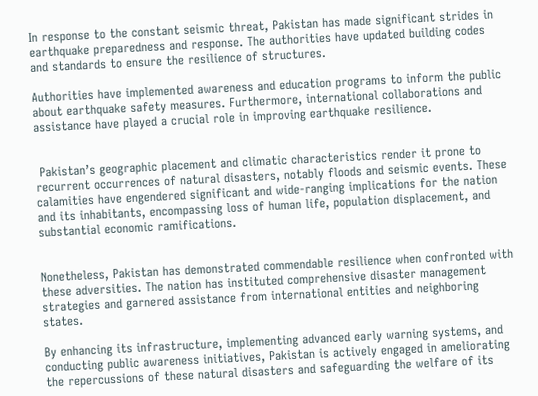In response to the constant seismic threat, Pakistan has made significant strides in earthquake preparedness and response. The authorities have updated building codes and standards to ensure the resilience of structures.

Authorities have implemented awareness and education programs to inform the public about earthquake safety measures. Furthermore, international collaborations and assistance have played a crucial role in improving earthquake resilience.


 Pakistan’s geographic placement and climatic characteristics render it prone to recurrent occurrences of natural disasters, notably floods and seismic events. These calamities have engendered significant and wide-ranging implications for the nation and its inhabitants, encompassing loss of human life, population displacement, and substantial economic ramifications.


Nonetheless, Pakistan has demonstrated commendable resilience when confronted with these adversities. The nation has instituted comprehensive disaster management strategies and garnered assistance from international entities and neighboring states.

By enhancing its infrastructure, implementing advanced early warning systems, and conducting public awareness initiatives, Pakistan is actively engaged in ameliorating the repercussions of these natural disasters and safeguarding the welfare of its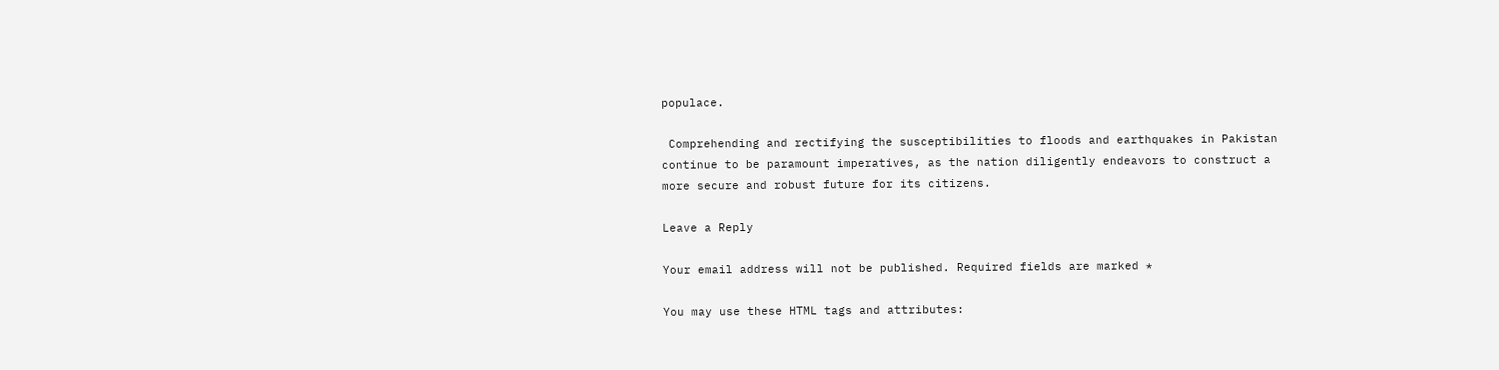populace.

 Comprehending and rectifying the susceptibilities to floods and earthquakes in Pakistan continue to be paramount imperatives, as the nation diligently endeavors to construct a more secure and robust future for its citizens.

Leave a Reply

Your email address will not be published. Required fields are marked *

You may use these HTML tags and attributes: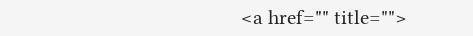<a href="" title="">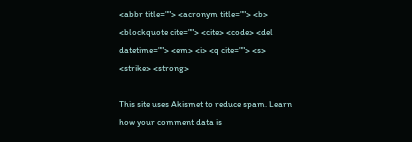<abbr title=""> <acronym title=""> <b> <blockquote cite=""> <cite> <code> <del datetime=""> <em> <i> <q cite=""> <s> <strike> <strong>

This site uses Akismet to reduce spam. Learn how your comment data is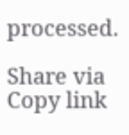processed.

Share via
Copy link